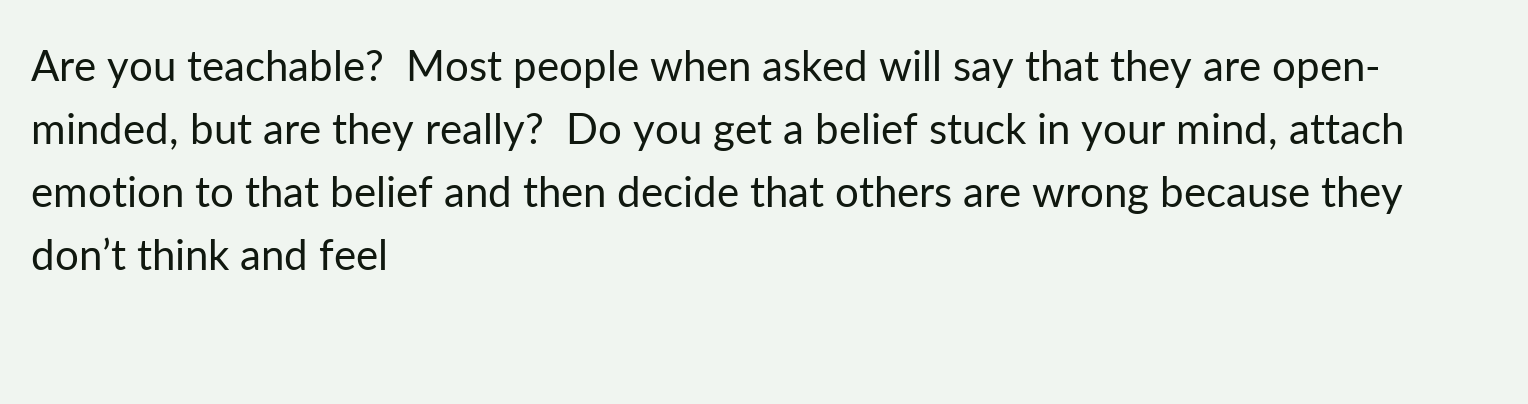Are you teachable?  Most people when asked will say that they are open-minded, but are they really?  Do you get a belief stuck in your mind, attach emotion to that belief and then decide that others are wrong because they don’t think and feel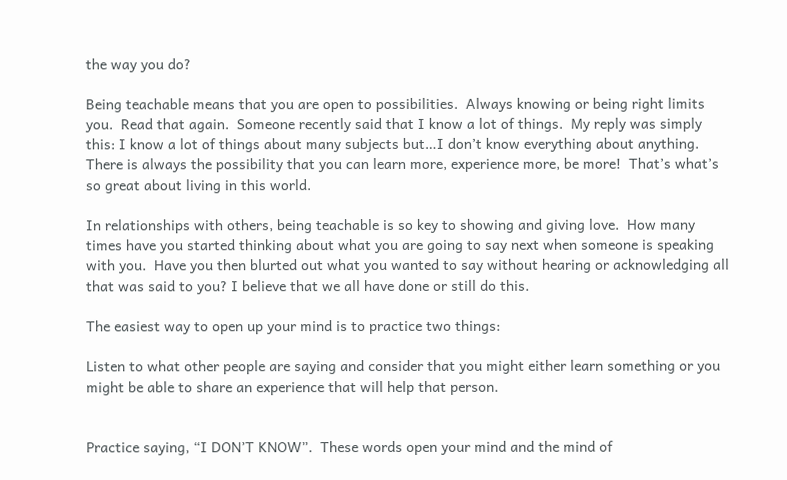the way you do?

Being teachable means that you are open to possibilities.  Always knowing or being right limits you.  Read that again.  Someone recently said that I know a lot of things.  My reply was simply this: I know a lot of things about many subjects but…I don’t know everything about anything.  There is always the possibility that you can learn more, experience more, be more!  That’s what’s so great about living in this world.

In relationships with others, being teachable is so key to showing and giving love.  How many times have you started thinking about what you are going to say next when someone is speaking with you.  Have you then blurted out what you wanted to say without hearing or acknowledging all that was said to you? I believe that we all have done or still do this.

The easiest way to open up your mind is to practice two things:

Listen to what other people are saying and consider that you might either learn something or you might be able to share an experience that will help that person.


Practice saying, “I DON’T KNOW”.  These words open your mind and the mind of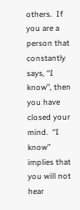others.  If you are a person that constantly says, “I know”, then you have closed your mind.  “I know” implies that you will not hear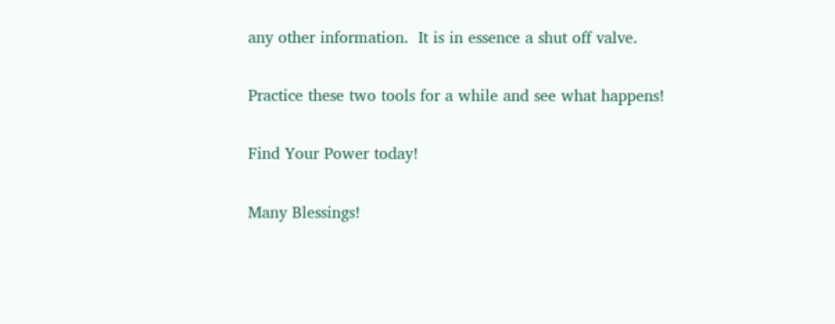any other information.  It is in essence a shut off valve.

Practice these two tools for a while and see what happens!

Find Your Power today!

Many Blessings!